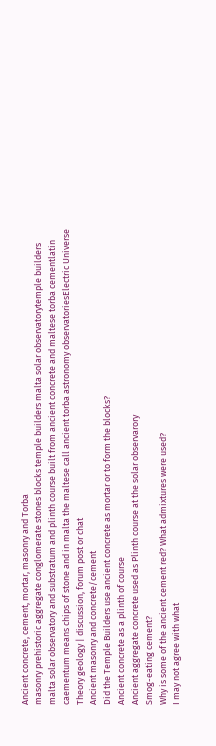Ancient concrete, cement, mortar, masonry and Torba
masonry prehistoric aggregate conglomerate stones blocks temple builders malta solar observatorytemple builders malta solar observatory and substratum and plinth course built from ancient concrete and maltese torba cementlatin caementum means chips of stone and in malta the maltese call ancient torba astronomy observatoriesElectric Universe Theory geology | discussion, forum post or chat
Ancient masonry and concrete/cement
Did the Temple Builders use ancient concrete as mortar or to form the blocks?
Ancient concrete as a plinth of course
Ancient aggregate concrete used as Plinth course at the solar observarory
Smog-eating cement?
Why is some of the ancient cement red? What admixtures were used?
I may not agree with what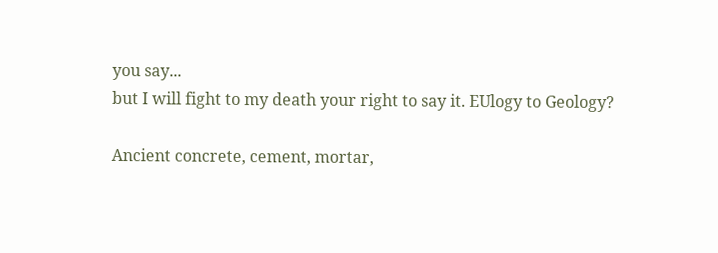you say...
but I will fight to my death your right to say it. EUlogy to Geology?

Ancient concrete, cement, mortar,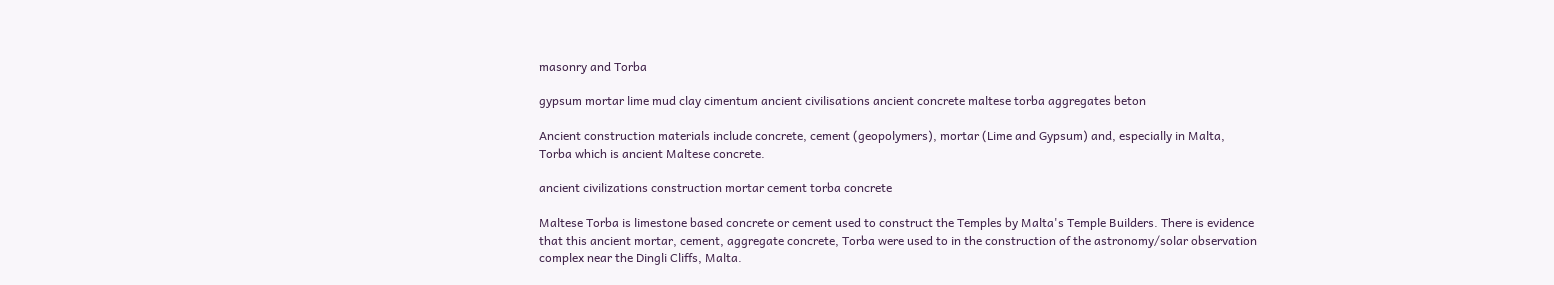masonry and Torba

gypsum mortar lime mud clay cimentum ancient civilisations ancient concrete maltese torba aggregates beton

Ancient construction materials include concrete, cement (geopolymers), mortar (Lime and Gypsum) and, especially in Malta, Torba which is ancient Maltese concrete.

ancient civilizations construction mortar cement torba concrete

Maltese Torba is limestone based concrete or cement used to construct the Temples by Malta's Temple Builders. There is evidence that this ancient mortar, cement, aggregate concrete, Torba were used to in the construction of the astronomy/solar observation complex near the Dingli Cliffs, Malta.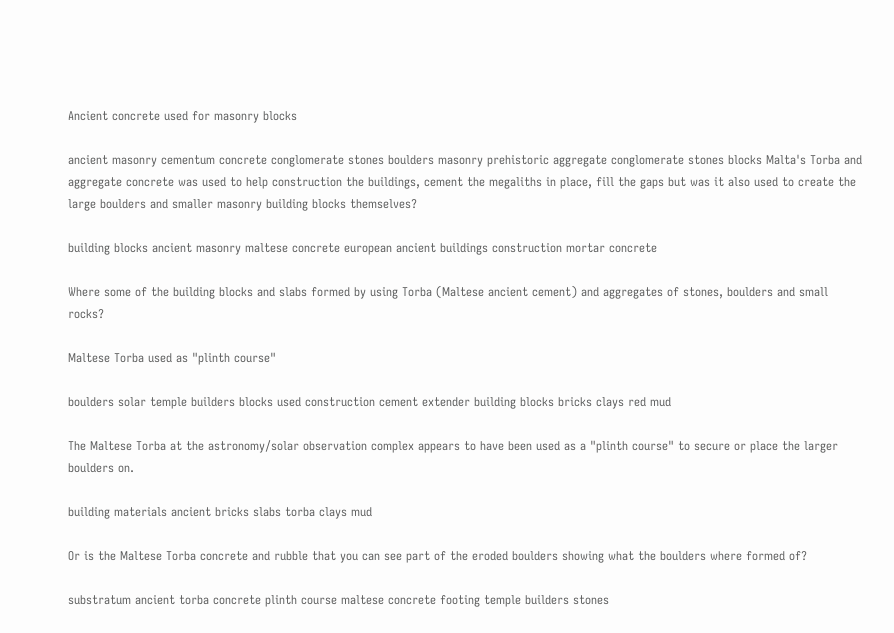Ancient concrete used for masonry blocks

ancient masonry cementum concrete conglomerate stones boulders masonry prehistoric aggregate conglomerate stones blocks Malta's Torba and aggregate concrete was used to help construction the buildings, cement the megaliths in place, fill the gaps but was it also used to create the large boulders and smaller masonry building blocks themselves?

building blocks ancient masonry maltese concrete european ancient buildings construction mortar concrete

Where some of the building blocks and slabs formed by using Torba (Maltese ancient cement) and aggregates of stones, boulders and small rocks?

Maltese Torba used as "plinth course"

boulders solar temple builders blocks used construction cement extender building blocks bricks clays red mud

The Maltese Torba at the astronomy/solar observation complex appears to have been used as a "plinth course" to secure or place the larger boulders on.

building materials ancient bricks slabs torba clays mud

Or is the Maltese Torba concrete and rubble that you can see part of the eroded boulders showing what the boulders where formed of?

substratum ancient torba concrete plinth course maltese concrete footing temple builders stones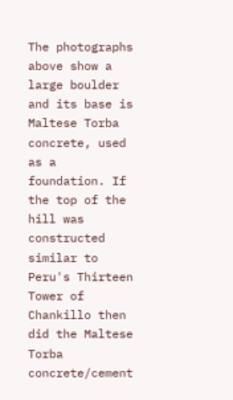The photographs above show a large boulder and its base is Maltese Torba concrete, used as a foundation. If the top of the hill was constructed similar to Peru's Thirteen Tower of Chankillo then did the Maltese Torba concrete/cement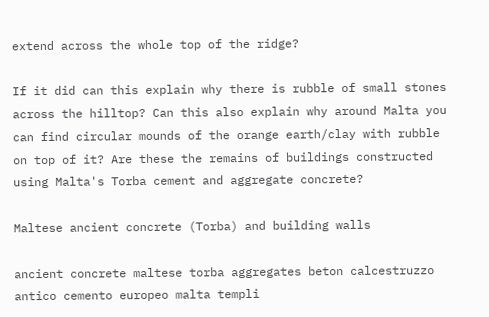extend across the whole top of the ridge?

If it did can this explain why there is rubble of small stones across the hilltop? Can this also explain why around Malta you can find circular mounds of the orange earth/clay with rubble on top of it? Are these the remains of buildings constructed using Malta's Torba cement and aggregate concrete?

Maltese ancient concrete (Torba) and building walls

ancient concrete maltese torba aggregates beton calcestruzzo antico cemento europeo malta templi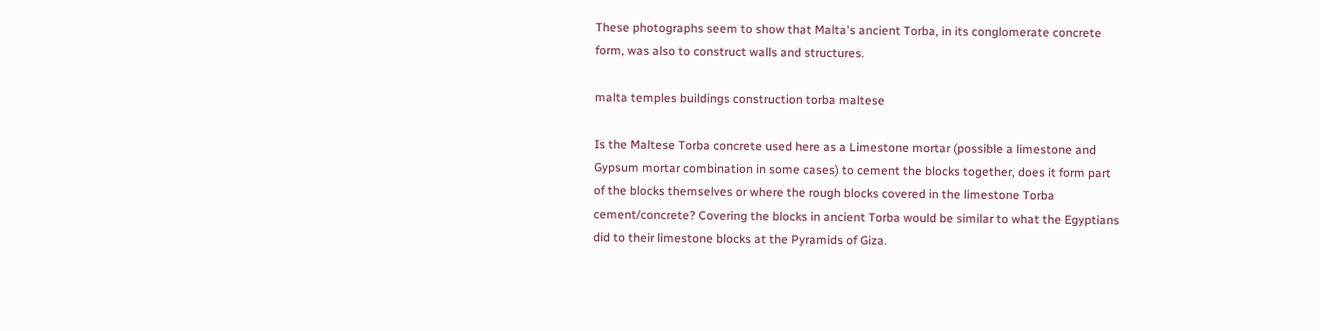These photographs seem to show that Malta's ancient Torba, in its conglomerate concrete form, was also to construct walls and structures.

malta temples buildings construction torba maltese

Is the Maltese Torba concrete used here as a Limestone mortar (possible a limestone and Gypsum mortar combination in some cases) to cement the blocks together, does it form part of the blocks themselves or where the rough blocks covered in the limestone Torba cement/concrete? Covering the blocks in ancient Torba would be similar to what the Egyptians did to their limestone blocks at the Pyramids of Giza.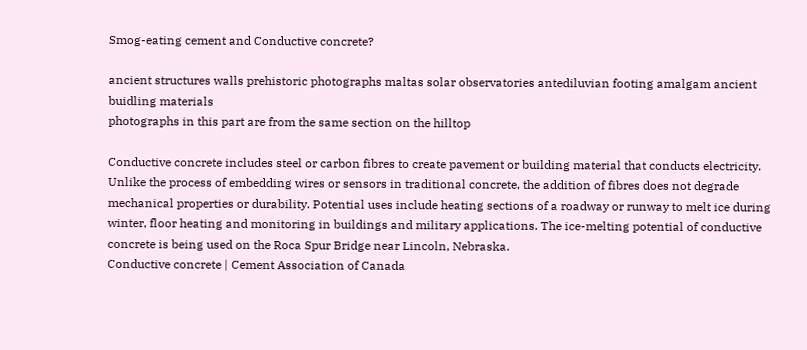Smog-eating cement and Conductive concrete?

ancient structures walls prehistoric photographs maltas solar observatories antediluvian footing amalgam ancient buidling materials
photographs in this part are from the same section on the hilltop

Conductive concrete includes steel or carbon fibres to create pavement or building material that conducts electricity. Unlike the process of embedding wires or sensors in traditional concrete, the addition of fibres does not degrade mechanical properties or durability. Potential uses include heating sections of a roadway or runway to melt ice during winter, floor heating and monitoring in buildings and military applications. The ice-melting potential of conductive concrete is being used on the Roca Spur Bridge near Lincoln, Nebraska.
Conductive concrete | Cement Association of Canada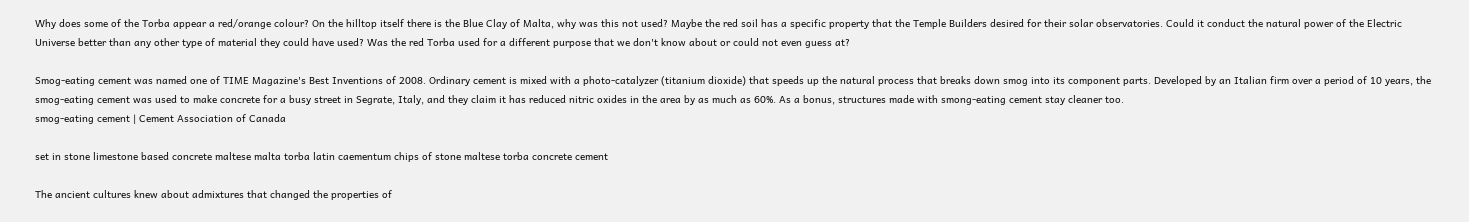Why does some of the Torba appear a red/orange colour? On the hilltop itself there is the Blue Clay of Malta, why was this not used? Maybe the red soil has a specific property that the Temple Builders desired for their solar observatories. Could it conduct the natural power of the Electric Universe better than any other type of material they could have used? Was the red Torba used for a different purpose that we don't know about or could not even guess at?

Smog-eating cement was named one of TIME Magazine's Best Inventions of 2008. Ordinary cement is mixed with a photo-catalyzer (titanium dioxide) that speeds up the natural process that breaks down smog into its component parts. Developed by an Italian firm over a period of 10 years, the smog-eating cement was used to make concrete for a busy street in Segrate, Italy, and they claim it has reduced nitric oxides in the area by as much as 60%. As a bonus, structures made with smong-eating cement stay cleaner too.
smog-eating cement | Cement Association of Canada

set in stone limestone based concrete maltese malta torba latin caementum chips of stone maltese torba concrete cement

The ancient cultures knew about admixtures that changed the properties of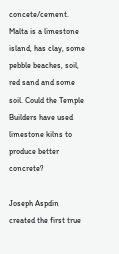concete/cement. Malta is a limestone island, has clay, some pebble beaches, soil, red sand and some soil. Could the Temple Builders have used limestone kilns to produce better concrete?

Joseph Aspdin created the first true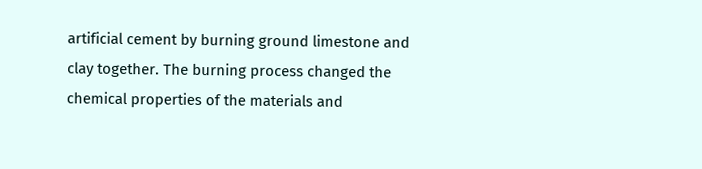artificial cement by burning ground limestone and clay together. The burning process changed the chemical properties of the materials and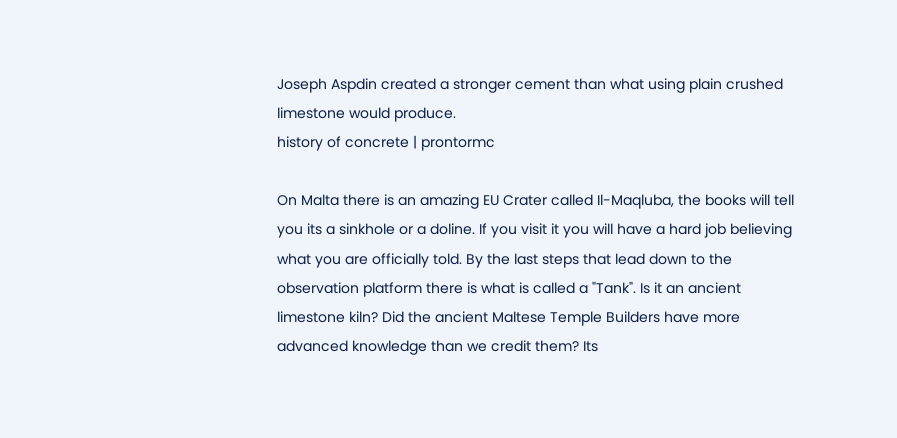Joseph Aspdin created a stronger cement than what using plain crushed limestone would produce.
history of concrete | prontormc

On Malta there is an amazing EU Crater called Il-Maqluba, the books will tell you its a sinkhole or a doline. If you visit it you will have a hard job believing what you are officially told. By the last steps that lead down to the observation platform there is what is called a "Tank". Is it an ancient limestone kiln? Did the ancient Maltese Temple Builders have more advanced knowledge than we credit them? Its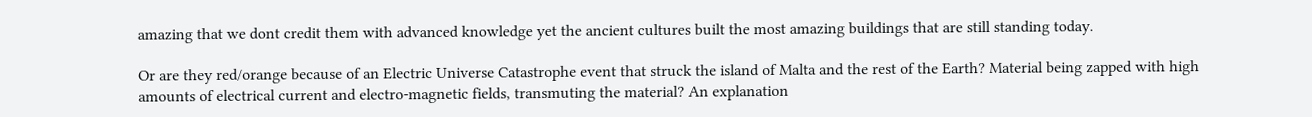amazing that we dont credit them with advanced knowledge yet the ancient cultures built the most amazing buildings that are still standing today.

Or are they red/orange because of an Electric Universe Catastrophe event that struck the island of Malta and the rest of the Earth? Material being zapped with high amounts of electrical current and electro-magnetic fields, transmuting the material? An explanation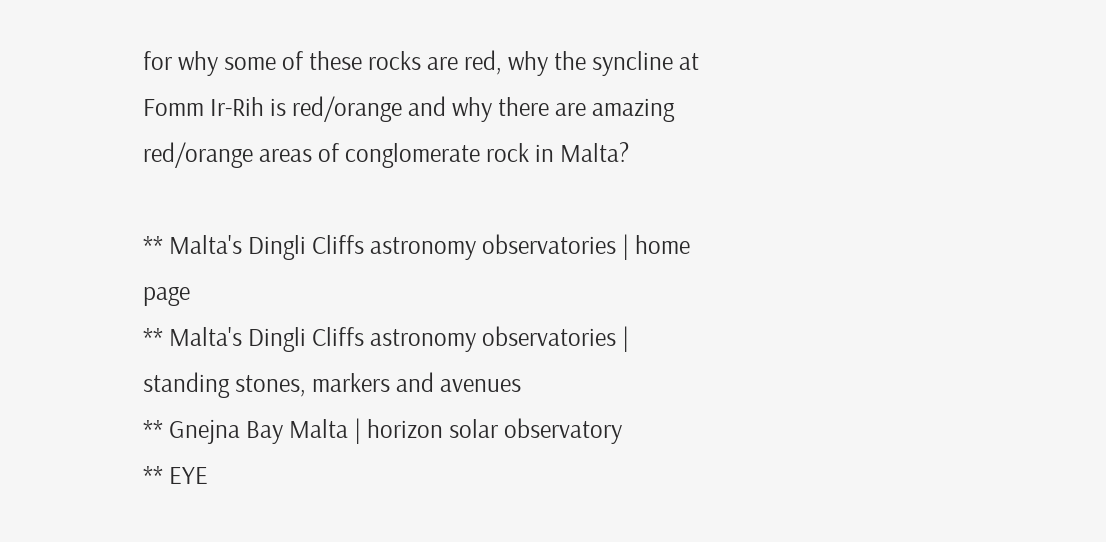for why some of these rocks are red, why the syncline at Fomm Ir-Rih is red/orange and why there are amazing red/orange areas of conglomerate rock in Malta?

** Malta's Dingli Cliffs astronomy observatories | home page
** Malta's Dingli Cliffs astronomy observatories | standing stones, markers and avenues
** Gnejna Bay Malta | horizon solar observatory
** EYE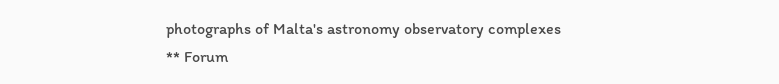photographs of Malta's astronomy observatory complexes
** Forum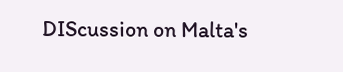DIScussion on Malta's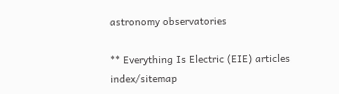astronomy observatories

** Everything Is Electric (EIE) articles index/sitemap